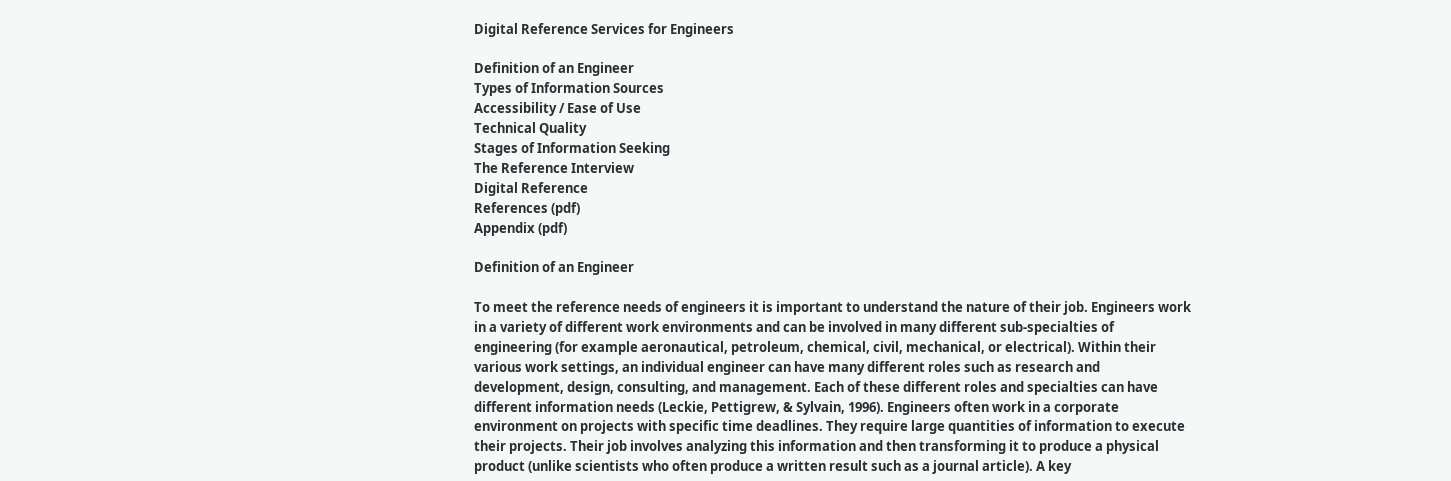Digital Reference Services for Engineers

Definition of an Engineer
Types of Information Sources
Accessibility / Ease of Use
Technical Quality
Stages of Information Seeking
The Reference Interview
Digital Reference
References (pdf)
Appendix (pdf)

Definition of an Engineer

To meet the reference needs of engineers it is important to understand the nature of their job. Engineers work in a variety of different work environments and can be involved in many different sub-specialties of engineering (for example aeronautical, petroleum, chemical, civil, mechanical, or electrical). Within their various work settings, an individual engineer can have many different roles such as research and development, design, consulting, and management. Each of these different roles and specialties can have different information needs (Leckie, Pettigrew, & Sylvain, 1996). Engineers often work in a corporate environment on projects with specific time deadlines. They require large quantities of information to execute their projects. Their job involves analyzing this information and then transforming it to produce a physical product (unlike scientists who often produce a written result such as a journal article). A key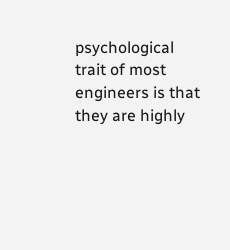psychological trait of most engineers is that they are highly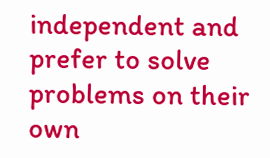independent and prefer to solve problems on their own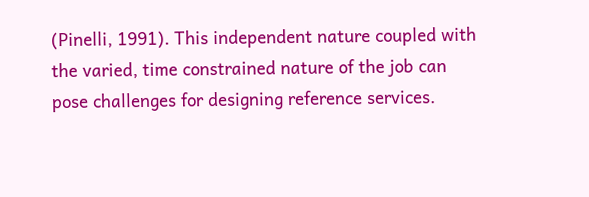(Pinelli, 1991). This independent nature coupled with the varied, time constrained nature of the job can pose challenges for designing reference services.